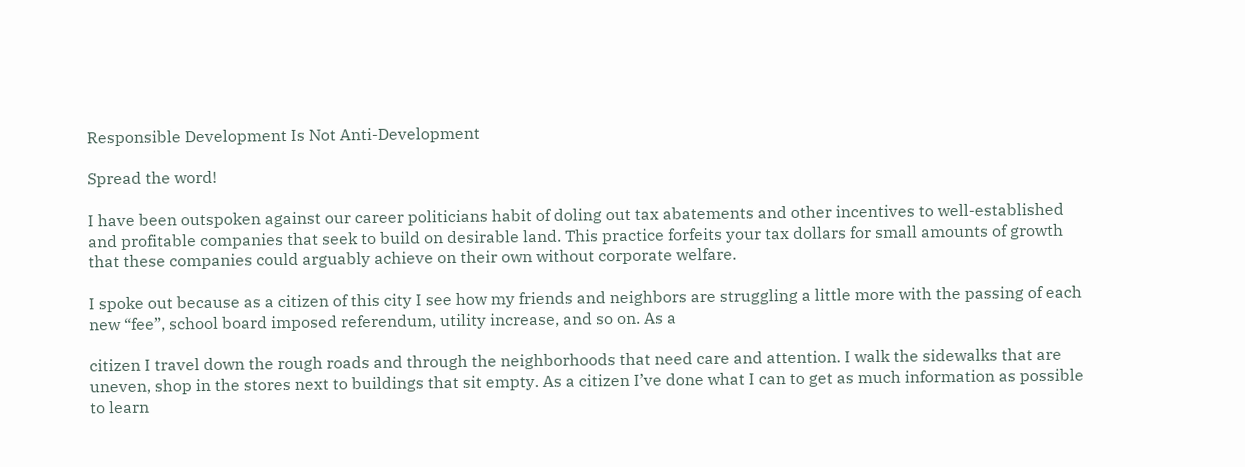Responsible Development Is Not Anti-Development

Spread the word!

I have been outspoken against our career politicians habit of doling out tax abatements and other incentives to well-established and profitable companies that seek to build on desirable land. This practice forfeits your tax dollars for small amounts of growth that these companies could arguably achieve on their own without corporate welfare.

I spoke out because as a citizen of this city I see how my friends and neighbors are struggling a little more with the passing of each new “fee”, school board imposed referendum, utility increase, and so on. As a

citizen I travel down the rough roads and through the neighborhoods that need care and attention. I walk the sidewalks that are uneven, shop in the stores next to buildings that sit empty. As a citizen I’ve done what I can to get as much information as possible to learn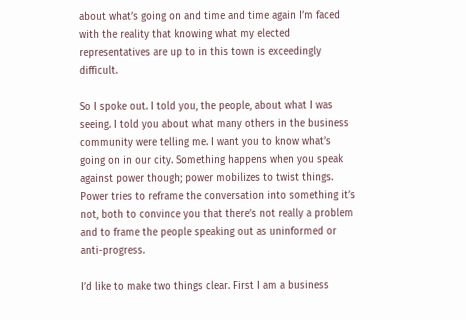about what’s going on and time and time again I’m faced with the reality that knowing what my elected representatives are up to in this town is exceedingly difficult.

So I spoke out. I told you, the people, about what I was seeing. I told you about what many others in the business community were telling me. I want you to know what’s going on in our city. Something happens when you speak against power though; power mobilizes to twist things. Power tries to reframe the conversation into something it’s not, both to convince you that there’s not really a problem and to frame the people speaking out as uninformed or anti-progress.

I’d like to make two things clear. First I am a business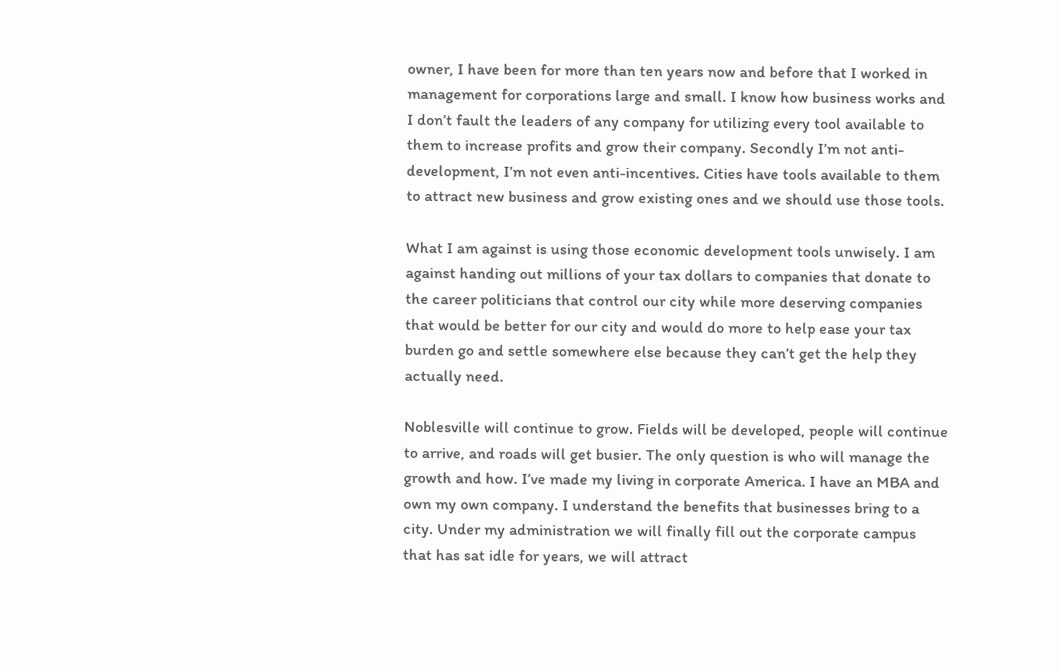owner, I have been for more than ten years now and before that I worked in management for corporations large and small. I know how business works and I don’t fault the leaders of any company for utilizing every tool available to them to increase profits and grow their company. Secondly I’m not anti-development, I’m not even anti-incentives. Cities have tools available to them to attract new business and grow existing ones and we should use those tools.

What I am against is using those economic development tools unwisely. I am against handing out millions of your tax dollars to companies that donate to the career politicians that control our city while more deserving companies that would be better for our city and would do more to help ease your tax burden go and settle somewhere else because they can’t get the help they actually need.

Noblesville will continue to grow. Fields will be developed, people will continue to arrive, and roads will get busier. The only question is who will manage the growth and how. I’ve made my living in corporate America. I have an MBA and own my own company. I understand the benefits that businesses bring to a city. Under my administration we will finally fill out the corporate campus that has sat idle for years, we will attract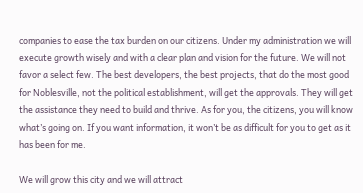companies to ease the tax burden on our citizens. Under my administration we will execute growth wisely and with a clear plan and vision for the future. We will not favor a select few. The best developers, the best projects, that do the most good for Noblesville, not the political establishment, will get the approvals. They will get the assistance they need to build and thrive. As for you, the citizens, you will know what’s going on. If you want information, it won’t be as difficult for you to get as it has been for me.

We will grow this city and we will attract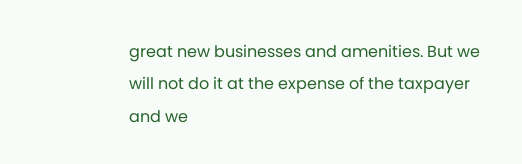great new businesses and amenities. But we will not do it at the expense of the taxpayer and we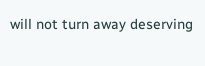will not turn away deserving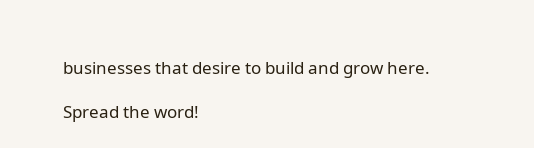businesses that desire to build and grow here.

Spread the word!